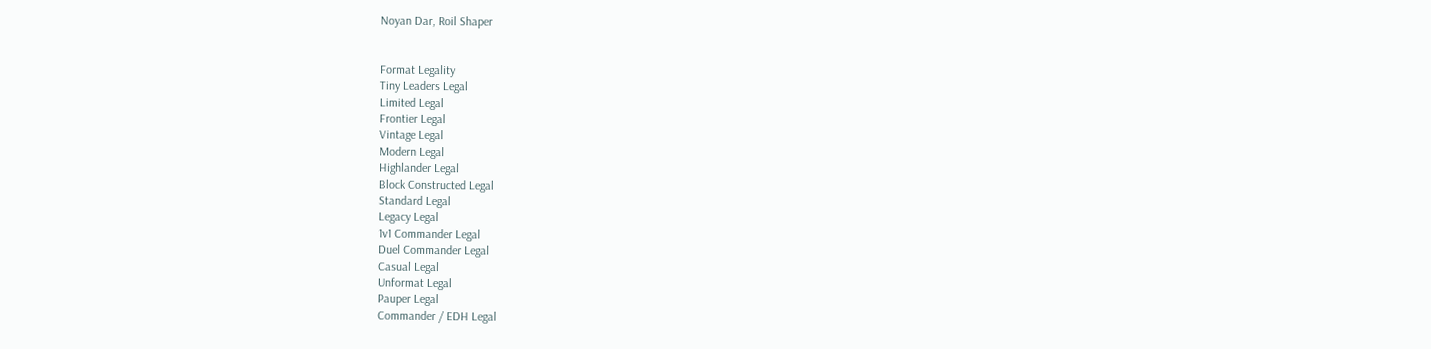Noyan Dar, Roil Shaper


Format Legality
Tiny Leaders Legal
Limited Legal
Frontier Legal
Vintage Legal
Modern Legal
Highlander Legal
Block Constructed Legal
Standard Legal
Legacy Legal
1v1 Commander Legal
Duel Commander Legal
Casual Legal
Unformat Legal
Pauper Legal
Commander / EDH Legal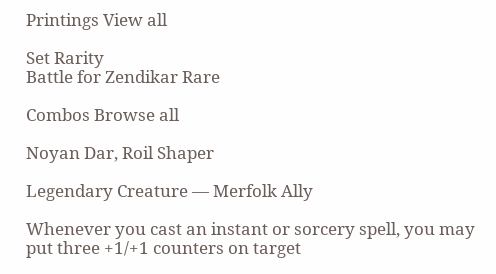Printings View all

Set Rarity
Battle for Zendikar Rare

Combos Browse all

Noyan Dar, Roil Shaper

Legendary Creature — Merfolk Ally

Whenever you cast an instant or sorcery spell, you may put three +1/+1 counters on target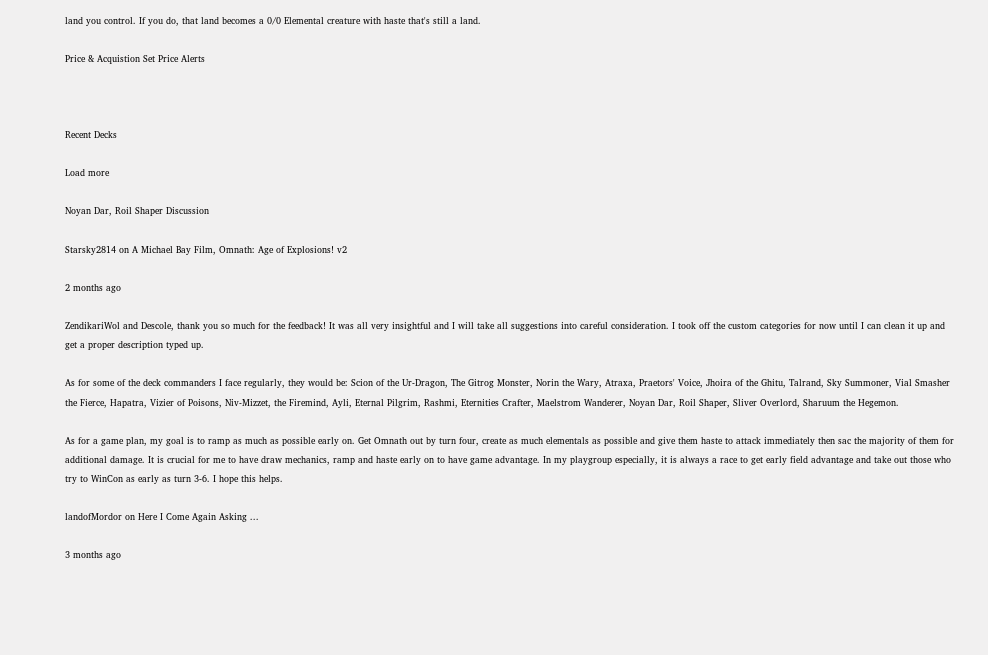land you control. If you do, that land becomes a 0/0 Elemental creature with haste that's still a land.

Price & Acquistion Set Price Alerts



Recent Decks

Load more

Noyan Dar, Roil Shaper Discussion

Starsky2814 on A Michael Bay Film, Omnath: Age of Explosions! v2

2 months ago

ZendikariWol and Descole, thank you so much for the feedback! It was all very insightful and I will take all suggestions into careful consideration. I took off the custom categories for now until I can clean it up and get a proper description typed up.

As for some of the deck commanders I face regularly, they would be: Scion of the Ur-Dragon, The Gitrog Monster, Norin the Wary, Atraxa, Praetors' Voice, Jhoira of the Ghitu, Talrand, Sky Summoner, Vial Smasher the Fierce, Hapatra, Vizier of Poisons, Niv-Mizzet, the Firemind, Ayli, Eternal Pilgrim, Rashmi, Eternities Crafter, Maelstrom Wanderer, Noyan Dar, Roil Shaper, Sliver Overlord, Sharuum the Hegemon.

As for a game plan, my goal is to ramp as much as possible early on. Get Omnath out by turn four, create as much elementals as possible and give them haste to attack immediately then sac the majority of them for additional damage. It is crucial for me to have draw mechanics, ramp and haste early on to have game advantage. In my playgroup especially, it is always a race to get early field advantage and take out those who try to WinCon as early as turn 3-6. I hope this helps.

landofMordor on Here I Come Again Asking ...

3 months ago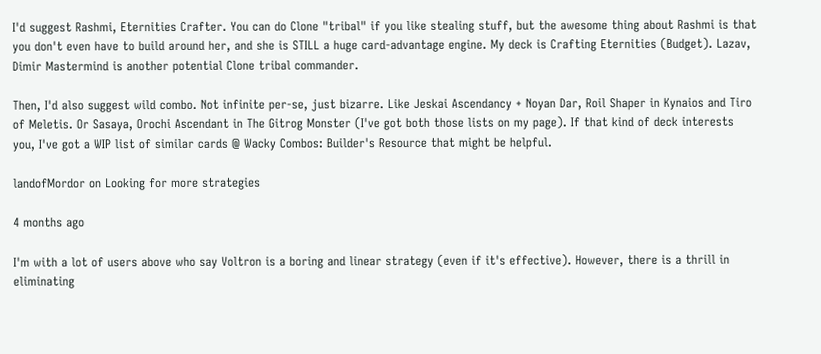I'd suggest Rashmi, Eternities Crafter. You can do Clone "tribal" if you like stealing stuff, but the awesome thing about Rashmi is that you don't even have to build around her, and she is STILL a huge card-advantage engine. My deck is Crafting Eternities (Budget). Lazav, Dimir Mastermind is another potential Clone tribal commander.

Then, I'd also suggest wild combo. Not infinite per-se, just bizarre. Like Jeskai Ascendancy + Noyan Dar, Roil Shaper in Kynaios and Tiro of Meletis. Or Sasaya, Orochi Ascendant in The Gitrog Monster (I've got both those lists on my page). If that kind of deck interests you, I've got a WIP list of similar cards @ Wacky Combos: Builder's Resource that might be helpful.

landofMordor on Looking for more strategies

4 months ago

I'm with a lot of users above who say Voltron is a boring and linear strategy (even if it's effective). However, there is a thrill in eliminating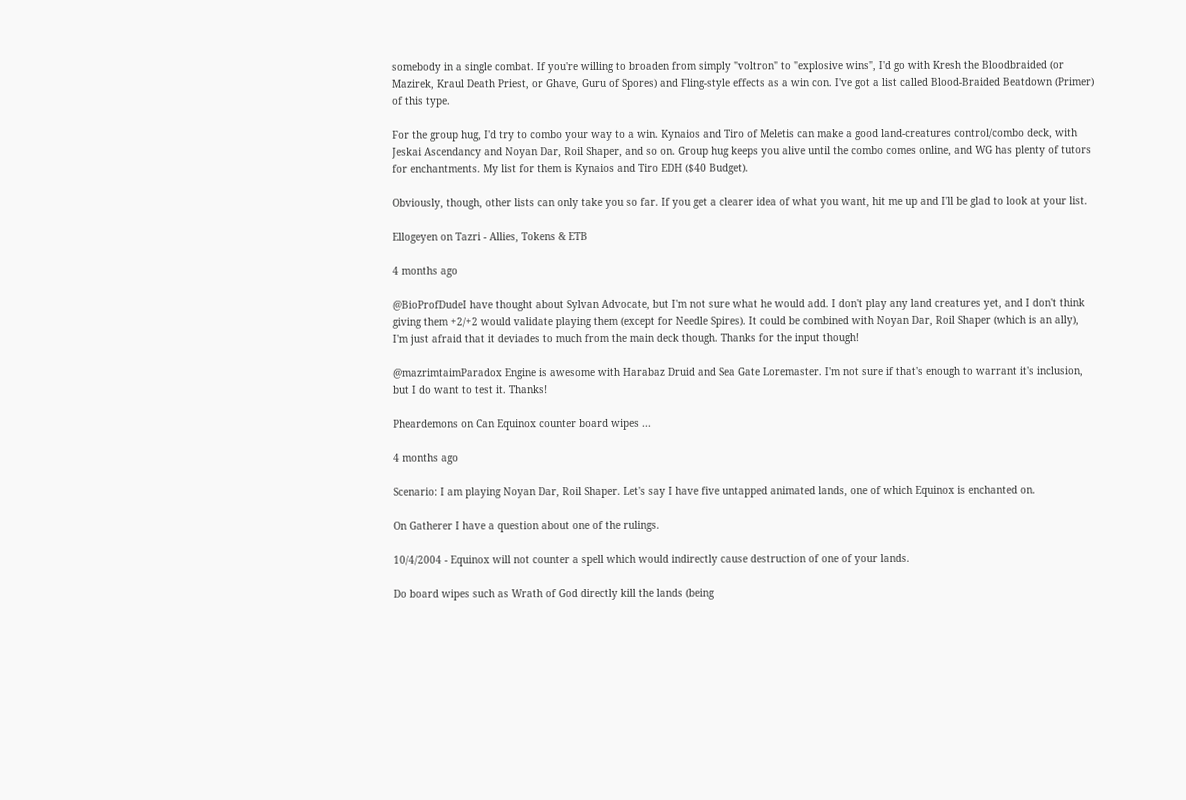somebody in a single combat. If you're willing to broaden from simply "voltron" to "explosive wins", I'd go with Kresh the Bloodbraided (or Mazirek, Kraul Death Priest, or Ghave, Guru of Spores) and Fling-style effects as a win con. I've got a list called Blood-Braided Beatdown (Primer) of this type.

For the group hug, I'd try to combo your way to a win. Kynaios and Tiro of Meletis can make a good land-creatures control/combo deck, with Jeskai Ascendancy and Noyan Dar, Roil Shaper, and so on. Group hug keeps you alive until the combo comes online, and WG has plenty of tutors for enchantments. My list for them is Kynaios and Tiro EDH ($40 Budget).

Obviously, though, other lists can only take you so far. If you get a clearer idea of what you want, hit me up and I'll be glad to look at your list.

Ellogeyen on Tazri - Allies, Tokens & ETB

4 months ago

@BioProfDudeI have thought about Sylvan Advocate, but I'm not sure what he would add. I don't play any land creatures yet, and I don't think giving them +2/+2 would validate playing them (except for Needle Spires). It could be combined with Noyan Dar, Roil Shaper (which is an ally), I'm just afraid that it deviades to much from the main deck though. Thanks for the input though!

@mazrimtaimParadox Engine is awesome with Harabaz Druid and Sea Gate Loremaster. I'm not sure if that's enough to warrant it's inclusion, but I do want to test it. Thanks!

Pheardemons on Can Equinox counter board wipes ...

4 months ago

Scenario: I am playing Noyan Dar, Roil Shaper. Let's say I have five untapped animated lands, one of which Equinox is enchanted on.

On Gatherer I have a question about one of the rulings.

10/4/2004 - Equinox will not counter a spell which would indirectly cause destruction of one of your lands.

Do board wipes such as Wrath of God directly kill the lands (being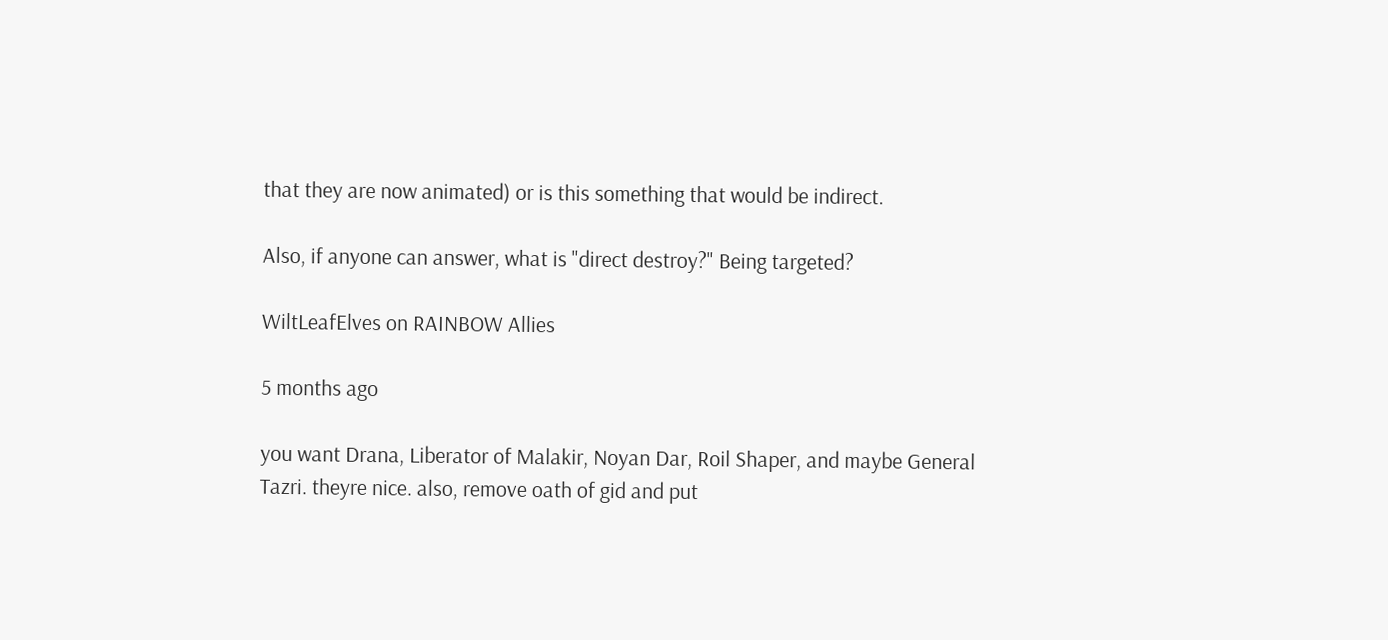that they are now animated) or is this something that would be indirect.

Also, if anyone can answer, what is "direct destroy?" Being targeted?

WiltLeafElves on RAINBOW Allies

5 months ago

you want Drana, Liberator of Malakir, Noyan Dar, Roil Shaper, and maybe General Tazri. theyre nice. also, remove oath of gid and put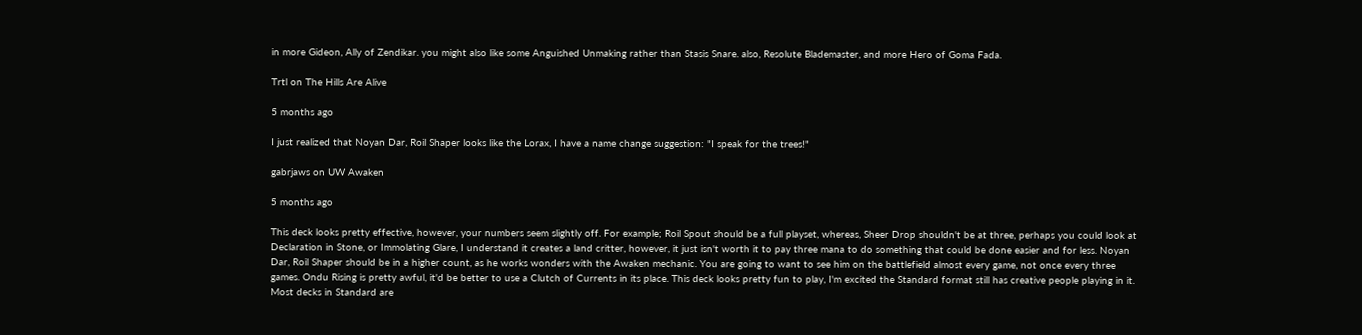in more Gideon, Ally of Zendikar. you might also like some Anguished Unmaking rather than Stasis Snare. also, Resolute Blademaster, and more Hero of Goma Fada.

Trtl on The Hills Are Alive

5 months ago

I just realized that Noyan Dar, Roil Shaper looks like the Lorax, I have a name change suggestion: "I speak for the trees!"

gabrjaws on UW Awaken

5 months ago

This deck looks pretty effective, however, your numbers seem slightly off. For example; Roil Spout should be a full playset, whereas, Sheer Drop shouldn't be at three, perhaps you could look at Declaration in Stone, or Immolating Glare, I understand it creates a land critter, however, it just isn't worth it to pay three mana to do something that could be done easier and for less. Noyan Dar, Roil Shaper should be in a higher count, as he works wonders with the Awaken mechanic. You are going to want to see him on the battlefield almost every game, not once every three games. Ondu Rising is pretty awful, it'd be better to use a Clutch of Currents in its place. This deck looks pretty fun to play, I'm excited the Standard format still has creative people playing in it. Most decks in Standard are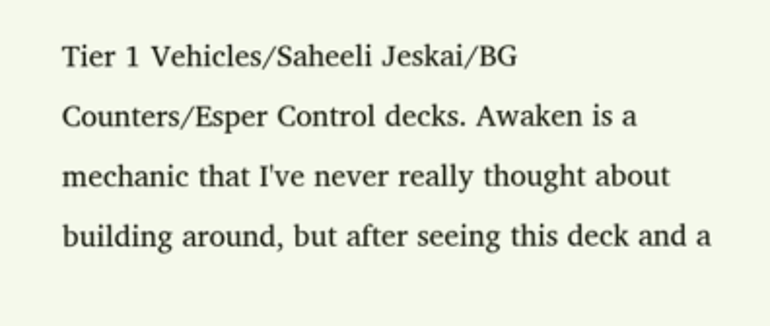Tier 1 Vehicles/Saheeli Jeskai/BG Counters/Esper Control decks. Awaken is a mechanic that I've never really thought about building around, but after seeing this deck and a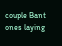couple Bant ones laying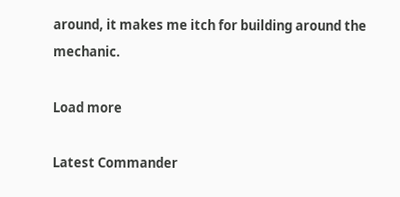around, it makes me itch for building around the mechanic.

Load more

Latest Commander